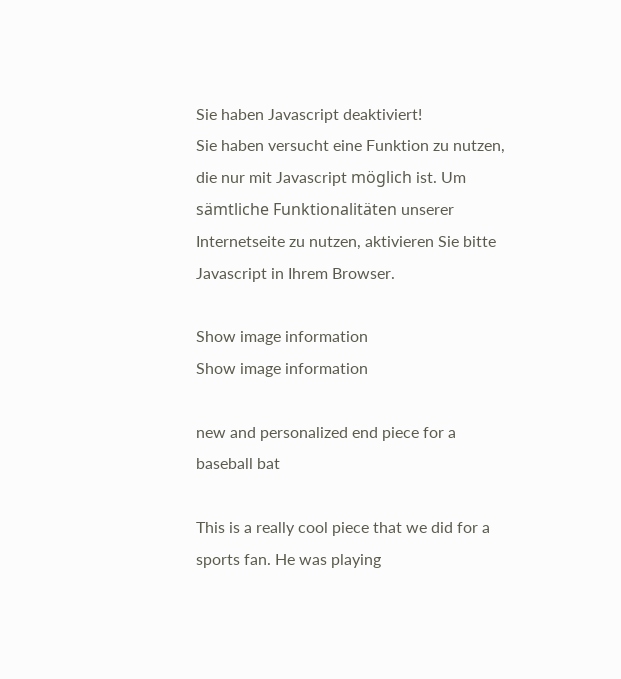Sie haben Javascript deaktiviert!
Sie haben versucht eine Funktion zu nutzen, die nur mit Javascript möglich ist. Um sämtliche Funktionalitäten unserer Internetseite zu nutzen, aktivieren Sie bitte Javascript in Ihrem Browser.

Show image information
Show image information

new and personalized end piece for a baseball bat

This is a really cool piece that we did for a sports fan. He was playing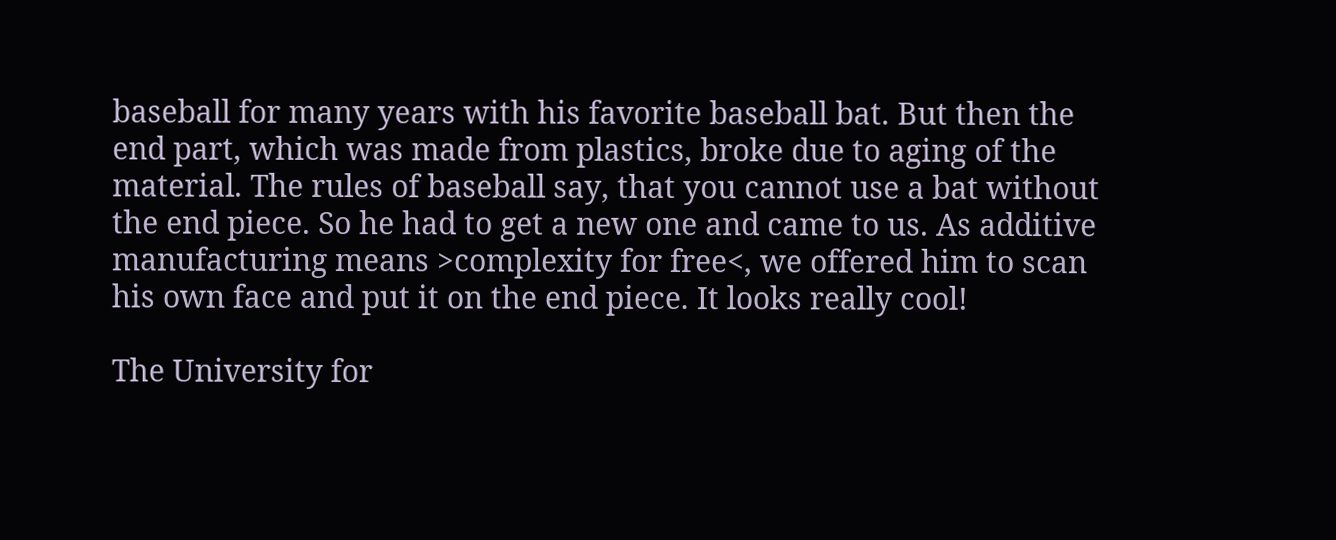baseball for many years with his favorite baseball bat. But then the end part, which was made from plastics, broke due to aging of the material. The rules of baseball say, that you cannot use a bat without the end piece. So he had to get a new one and came to us. As additive manufacturing means >complexity for free<, we offered him to scan his own face and put it on the end piece. It looks really cool!

The University for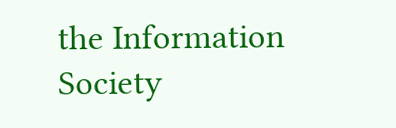the Information Society